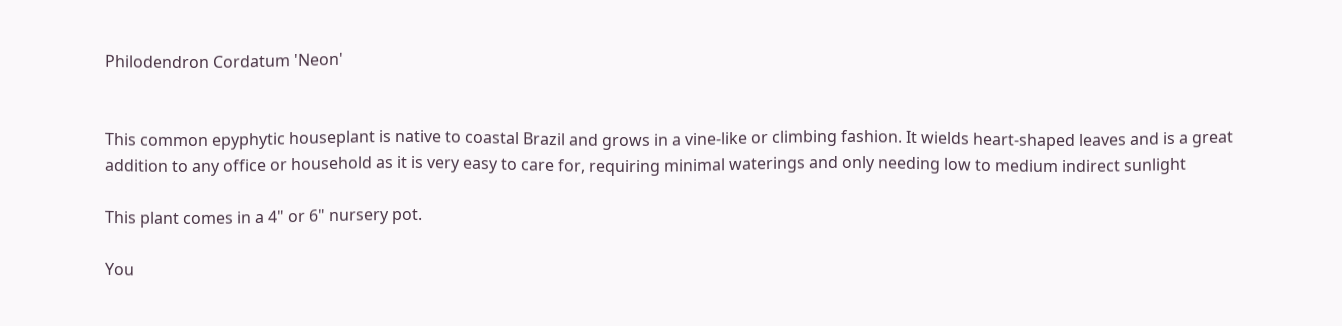Philodendron Cordatum 'Neon'


This common epyphytic houseplant is native to coastal Brazil and grows in a vine-like or climbing fashion. It wields heart-shaped leaves and is a great addition to any office or household as it is very easy to care for, requiring minimal waterings and only needing low to medium indirect sunlight

This plant comes in a 4" or 6" nursery pot.

You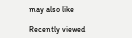may also like

Recently viewed